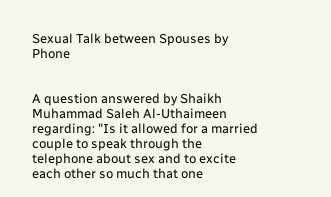Sexual Talk between Spouses by Phone


A question answered by Shaikh Muhammad Saleh Al-Uthaimeen regarding: "Is it allowed for a married couple to speak through the telephone about sex and to excite each other so much that one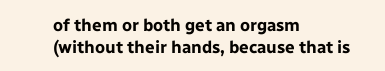of them or both get an orgasm (without their hands, because that is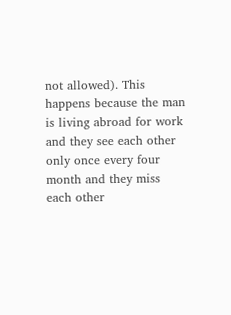not allowed). This happens because the man is living abroad for work and they see each other only once every four month and they miss each other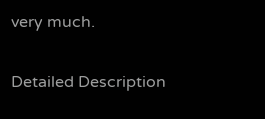very much.

Detailed Description